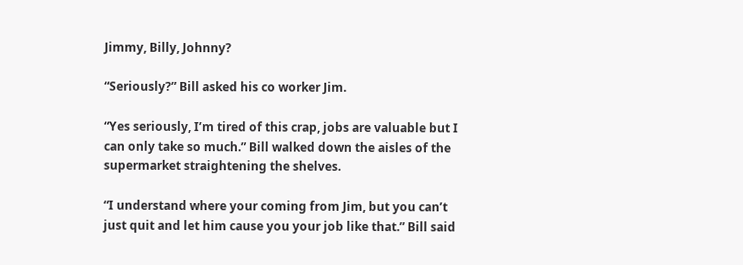Jimmy, Billy, Johnny?

“Seriously?” Bill asked his co worker Jim.

“Yes seriously, I’m tired of this crap, jobs are valuable but I can only take so much.” Bill walked down the aisles of the supermarket straightening the shelves.

“I understand where your coming from Jim, but you can’t just quit and let him cause you your job like that.” Bill said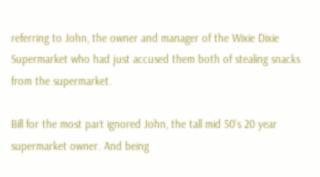referring to John, the owner and manager of the Wixie Dixie Supermarket who had just accused them both of stealing snacks from the supermarket.

Bill for the most part ignored John, the tall mid 50’s 20 year supermarket owner. And being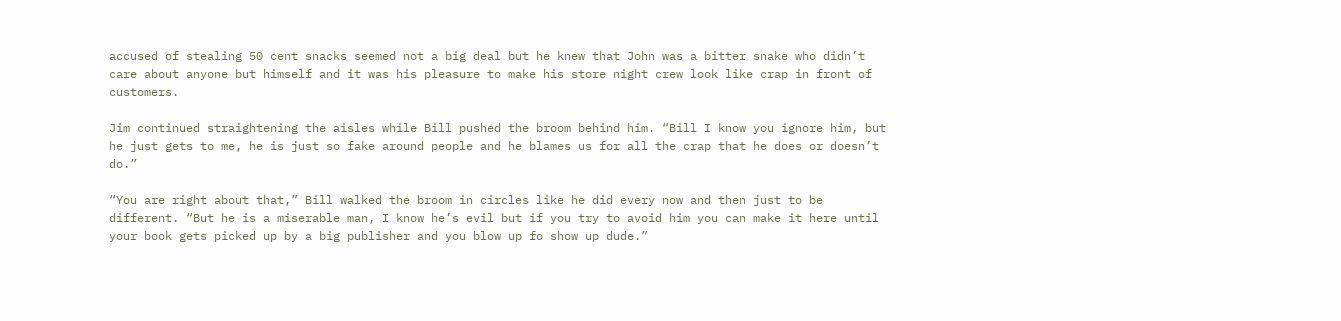accused of stealing 50 cent snacks seemed not a big deal but he knew that John was a bitter snake who didn’t care about anyone but himself and it was his pleasure to make his store night crew look like crap in front of customers.

Jim continued straightening the aisles while Bill pushed the broom behind him. “Bill I know you ignore him, but he just gets to me, he is just so fake around people and he blames us for all the crap that he does or doesn’t do.”

“You are right about that,” Bill walked the broom in circles like he did every now and then just to be different. “But he is a miserable man, I know he’s evil but if you try to avoid him you can make it here until your book gets picked up by a big publisher and you blow up fo show up dude.”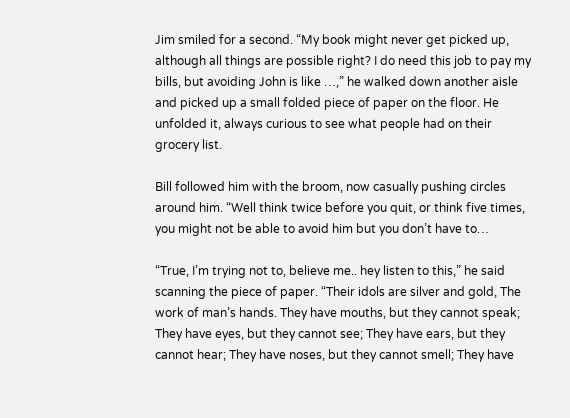Jim smiled for a second. “My book might never get picked up, although all things are possible right? I do need this job to pay my bills, but avoiding John is like …,” he walked down another aisle and picked up a small folded piece of paper on the floor. He unfolded it, always curious to see what people had on their grocery list.

Bill followed him with the broom, now casually pushing circles around him. “Well think twice before you quit, or think five times, you might not be able to avoid him but you don’t have to…

“True, I’m trying not to, believe me.. hey listen to this,” he said scanning the piece of paper. “Their idols are silver and gold, The work of man’s hands. They have mouths, but they cannot speak; They have eyes, but they cannot see; They have ears, but they cannot hear; They have noses, but they cannot smell; They have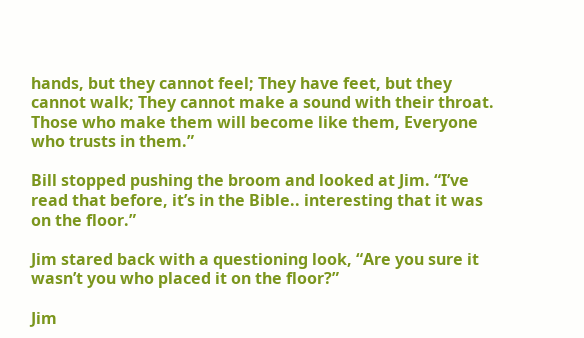hands, but they cannot feel; They have feet, but they cannot walk; They cannot make a sound with their throat. Those who make them will become like them, Everyone who trusts in them.”

Bill stopped pushing the broom and looked at Jim. “I’ve read that before, it’s in the Bible.. interesting that it was on the floor.”

Jim stared back with a questioning look, “Are you sure it wasn’t you who placed it on the floor?”

Jim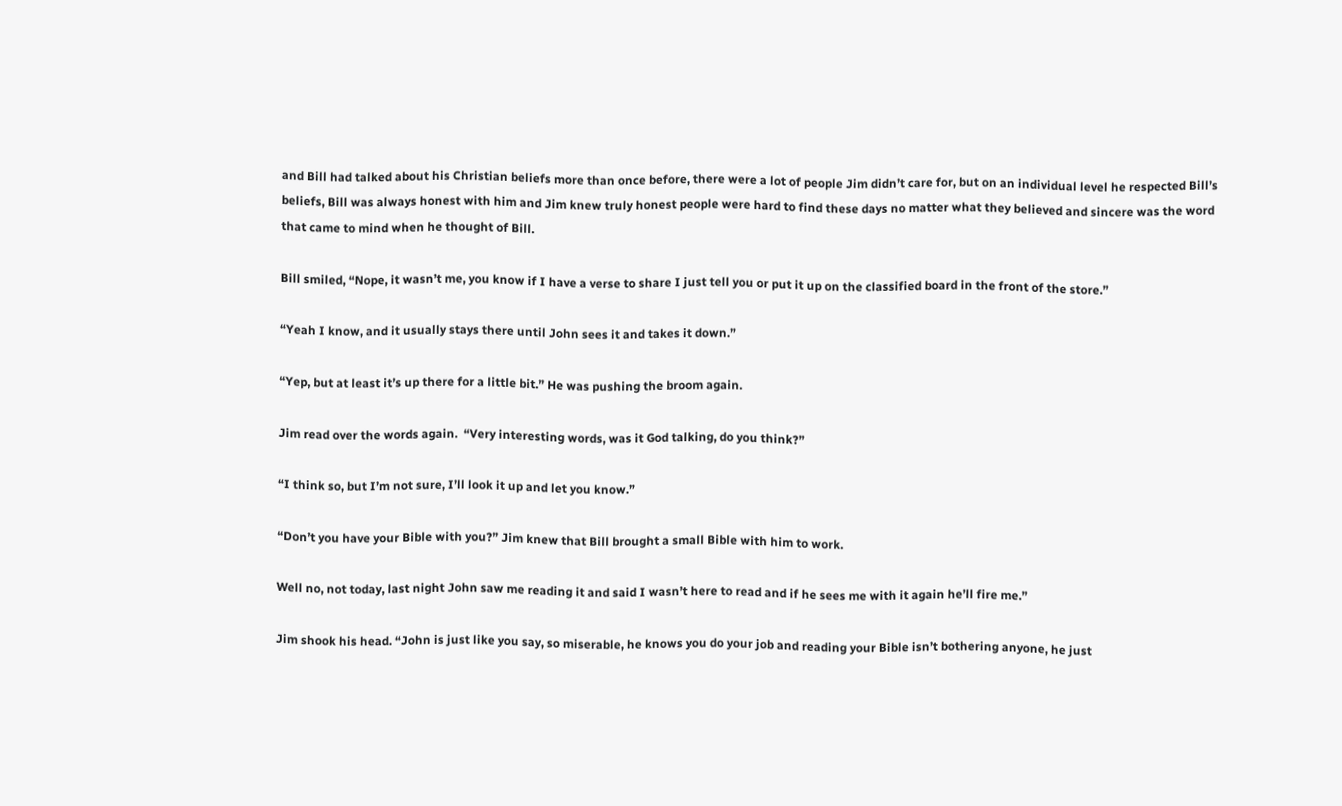and Bill had talked about his Christian beliefs more than once before, there were a lot of people Jim didn’t care for, but on an individual level he respected Bill’s beliefs, Bill was always honest with him and Jim knew truly honest people were hard to find these days no matter what they believed and sincere was the word that came to mind when he thought of Bill.

Bill smiled, “Nope, it wasn’t me, you know if I have a verse to share I just tell you or put it up on the classified board in the front of the store.”

“Yeah I know, and it usually stays there until John sees it and takes it down.”

“Yep, but at least it’s up there for a little bit.” He was pushing the broom again.

Jim read over the words again.  “Very interesting words, was it God talking, do you think?”

“I think so, but I’m not sure, I’ll look it up and let you know.”

“Don’t you have your Bible with you?” Jim knew that Bill brought a small Bible with him to work.

Well no, not today, last night John saw me reading it and said I wasn’t here to read and if he sees me with it again he’ll fire me.”

Jim shook his head. “John is just like you say, so miserable, he knows you do your job and reading your Bible isn’t bothering anyone, he just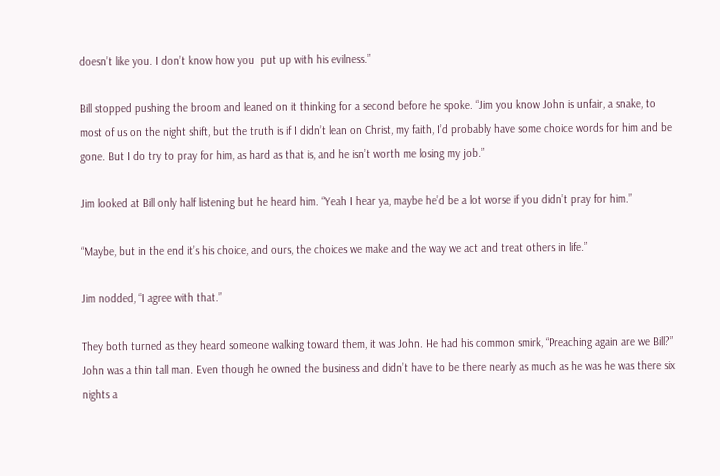doesn’t like you. I don’t know how you  put up with his evilness.”

Bill stopped pushing the broom and leaned on it thinking for a second before he spoke. “Jim you know John is unfair, a snake, to most of us on the night shift, but the truth is if I didn’t lean on Christ, my faith, I’d probably have some choice words for him and be gone. But I do try to pray for him, as hard as that is, and he isn’t worth me losing my job.”

Jim looked at Bill only half listening but he heard him. “Yeah I hear ya, maybe he’d be a lot worse if you didn’t pray for him.”

“Maybe, but in the end it’s his choice, and ours, the choices we make and the way we act and treat others in life.”

Jim nodded, “I agree with that.”

They both turned as they heard someone walking toward them, it was John. He had his common smirk, “Preaching again are we Bill?” John was a thin tall man. Even though he owned the business and didn’t have to be there nearly as much as he was he was there six nights a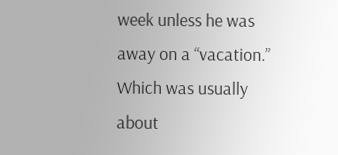week unless he was away on a “vacation.” Which was usually about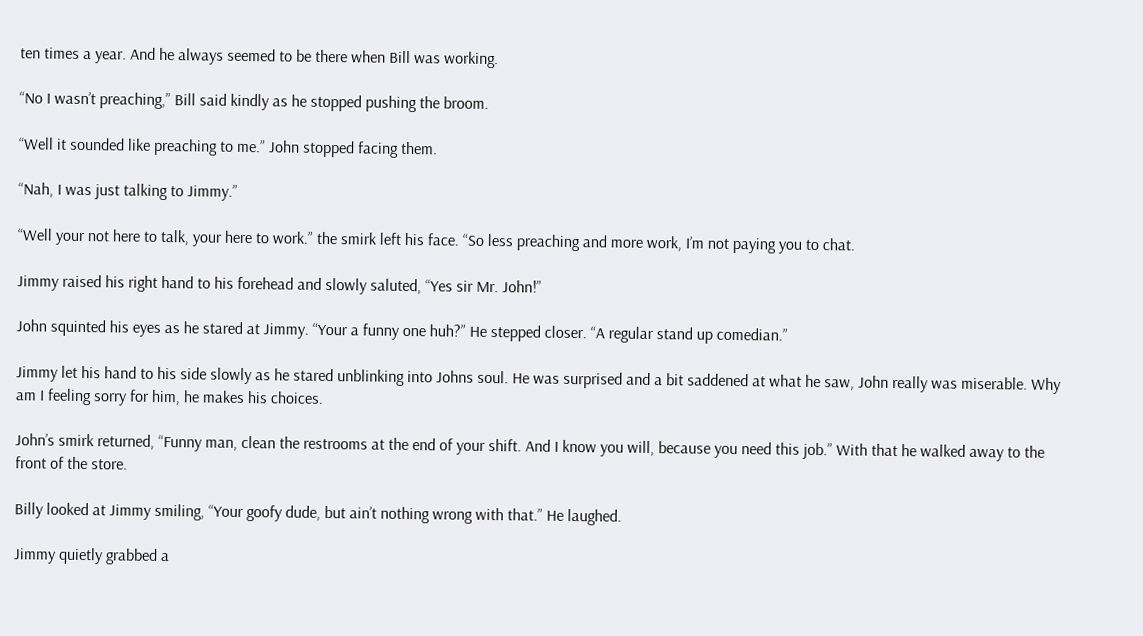ten times a year. And he always seemed to be there when Bill was working.

“No I wasn’t preaching,” Bill said kindly as he stopped pushing the broom.

“Well it sounded like preaching to me.” John stopped facing them.

“Nah, I was just talking to Jimmy.”

“Well your not here to talk, your here to work.” the smirk left his face. “So less preaching and more work, I’m not paying you to chat.

Jimmy raised his right hand to his forehead and slowly saluted, “Yes sir Mr. John!”

John squinted his eyes as he stared at Jimmy. “Your a funny one huh?” He stepped closer. “A regular stand up comedian.”

Jimmy let his hand to his side slowly as he stared unblinking into Johns soul. He was surprised and a bit saddened at what he saw, John really was miserable. Why am I feeling sorry for him, he makes his choices.

John’s smirk returned, “Funny man, clean the restrooms at the end of your shift. And I know you will, because you need this job.” With that he walked away to the front of the store.

Billy looked at Jimmy smiling, “Your goofy dude, but ain’t nothing wrong with that.” He laughed.

Jimmy quietly grabbed a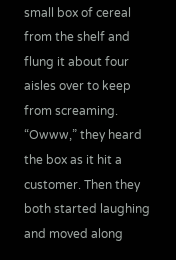small box of cereal from the shelf and flung it about four aisles over to keep from screaming. “Owww,” they heard the box as it hit a customer. Then they both started laughing and moved along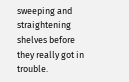sweeping and straightening shelves before they really got in trouble.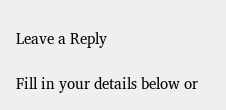Leave a Reply

Fill in your details below or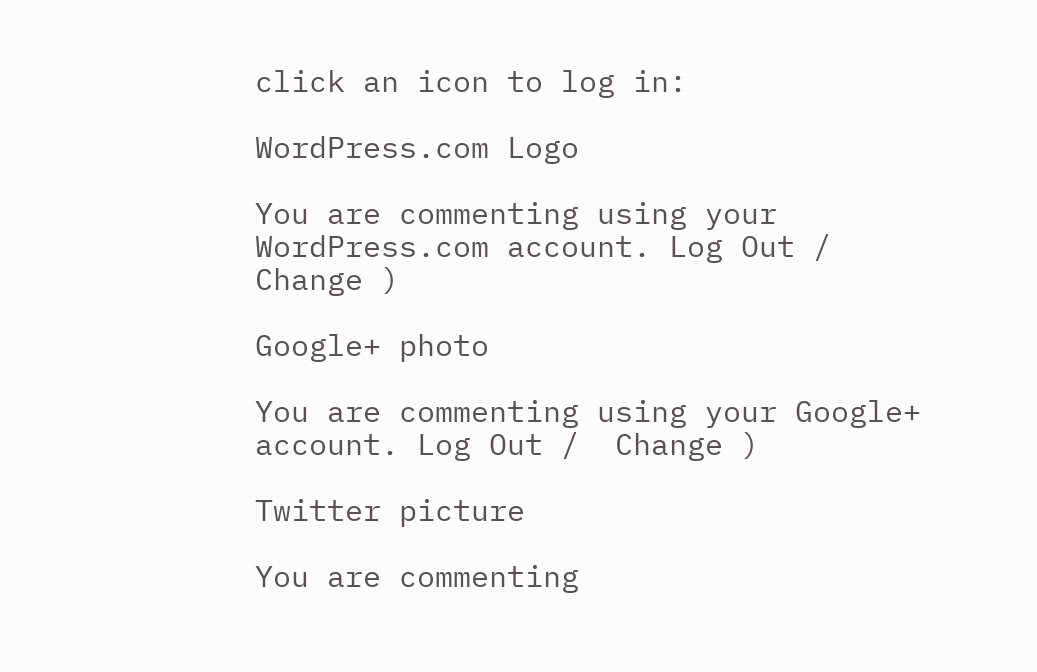click an icon to log in:

WordPress.com Logo

You are commenting using your WordPress.com account. Log Out /  Change )

Google+ photo

You are commenting using your Google+ account. Log Out /  Change )

Twitter picture

You are commenting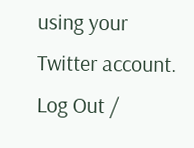using your Twitter account. Log Out /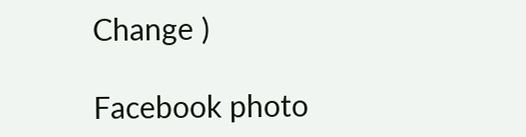Change )

Facebook photo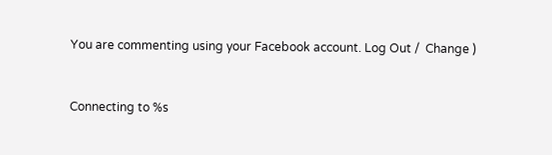You are commenting using your Facebook account. Log Out /  Change )


Connecting to %s